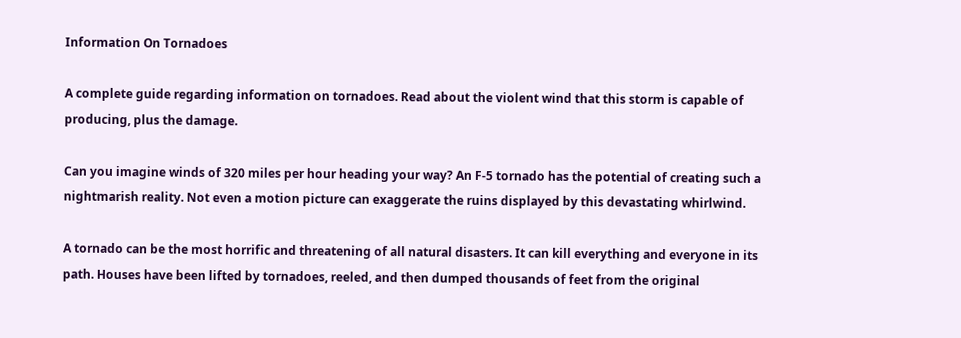Information On Tornadoes

A complete guide regarding information on tornadoes. Read about the violent wind that this storm is capable of producing, plus the damage.

Can you imagine winds of 320 miles per hour heading your way? An F-5 tornado has the potential of creating such a nightmarish reality. Not even a motion picture can exaggerate the ruins displayed by this devastating whirlwind.

A tornado can be the most horrific and threatening of all natural disasters. It can kill everything and everyone in its path. Houses have been lifted by tornadoes, reeled, and then dumped thousands of feet from the original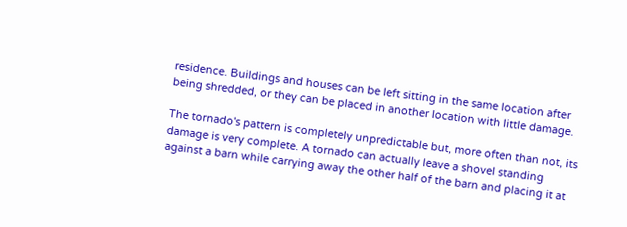residence. Buildings and houses can be left sitting in the same location after being shredded, or they can be placed in another location with little damage.

The tornado's pattern is completely unpredictable but, more often than not, its damage is very complete. A tornado can actually leave a shovel standing against a barn while carrying away the other half of the barn and placing it at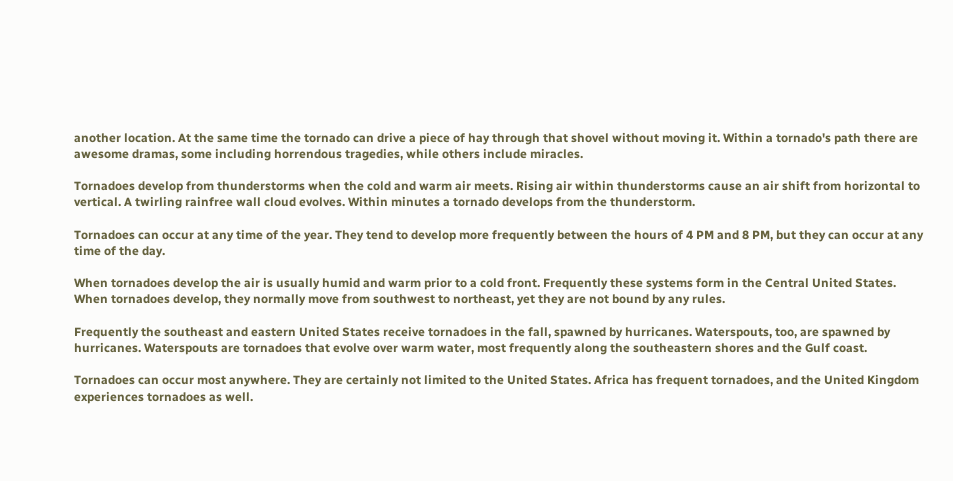another location. At the same time the tornado can drive a piece of hay through that shovel without moving it. Within a tornado's path there are awesome dramas, some including horrendous tragedies, while others include miracles.

Tornadoes develop from thunderstorms when the cold and warm air meets. Rising air within thunderstorms cause an air shift from horizontal to vertical. A twirling rainfree wall cloud evolves. Within minutes a tornado develops from the thunderstorm.

Tornadoes can occur at any time of the year. They tend to develop more frequently between the hours of 4 PM and 8 PM, but they can occur at any time of the day.

When tornadoes develop the air is usually humid and warm prior to a cold front. Frequently these systems form in the Central United States. When tornadoes develop, they normally move from southwest to northeast, yet they are not bound by any rules.

Frequently the southeast and eastern United States receive tornadoes in the fall, spawned by hurricanes. Waterspouts, too, are spawned by hurricanes. Waterspouts are tornadoes that evolve over warm water, most frequently along the southeastern shores and the Gulf coast.

Tornadoes can occur most anywhere. They are certainly not limited to the United States. Africa has frequent tornadoes, and the United Kingdom experiences tornadoes as well.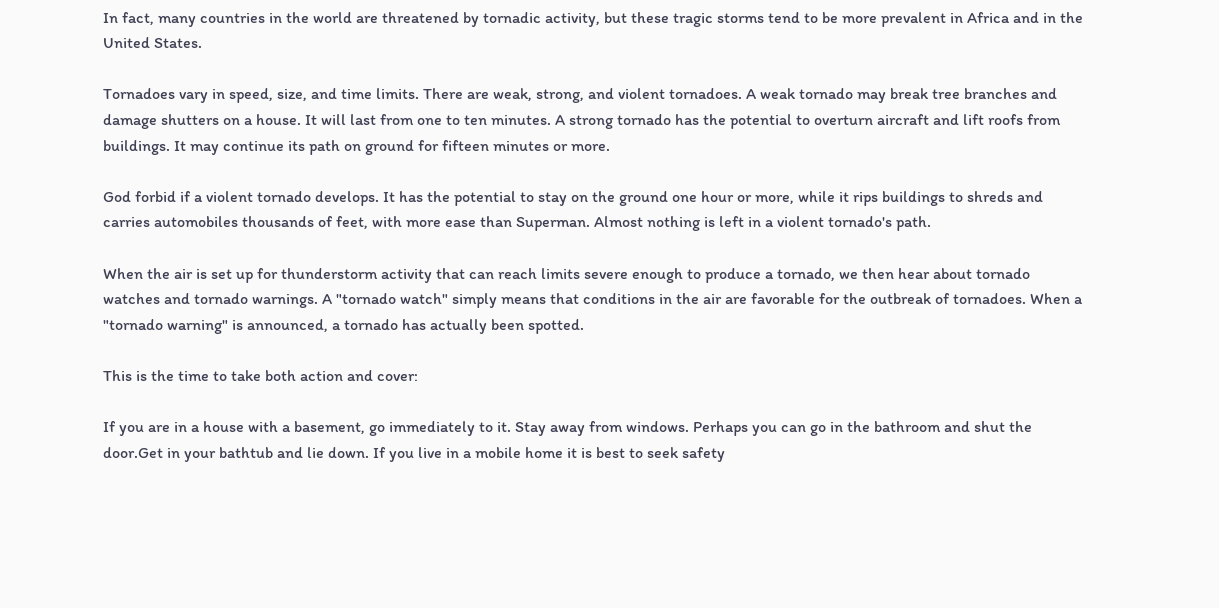In fact, many countries in the world are threatened by tornadic activity, but these tragic storms tend to be more prevalent in Africa and in the United States.

Tornadoes vary in speed, size, and time limits. There are weak, strong, and violent tornadoes. A weak tornado may break tree branches and damage shutters on a house. It will last from one to ten minutes. A strong tornado has the potential to overturn aircraft and lift roofs from buildings. It may continue its path on ground for fifteen minutes or more.

God forbid if a violent tornado develops. It has the potential to stay on the ground one hour or more, while it rips buildings to shreds and carries automobiles thousands of feet, with more ease than Superman. Almost nothing is left in a violent tornado's path.

When the air is set up for thunderstorm activity that can reach limits severe enough to produce a tornado, we then hear about tornado watches and tornado warnings. A "tornado watch" simply means that conditions in the air are favorable for the outbreak of tornadoes. When a "tornado warning" is announced, a tornado has actually been spotted.

This is the time to take both action and cover:

If you are in a house with a basement, go immediately to it. Stay away from windows. Perhaps you can go in the bathroom and shut the door.Get in your bathtub and lie down. If you live in a mobile home it is best to seek safety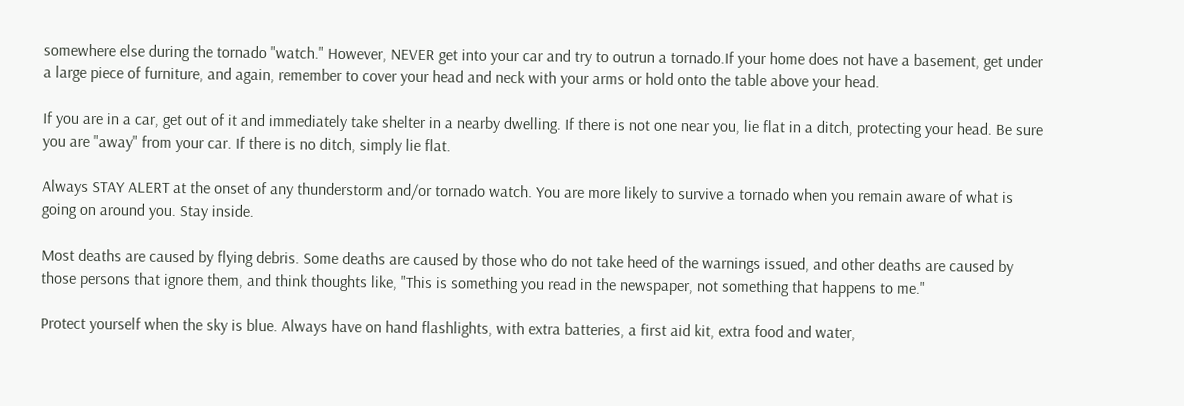somewhere else during the tornado "watch." However, NEVER get into your car and try to outrun a tornado.If your home does not have a basement, get under a large piece of furniture, and again, remember to cover your head and neck with your arms or hold onto the table above your head.

If you are in a car, get out of it and immediately take shelter in a nearby dwelling. If there is not one near you, lie flat in a ditch, protecting your head. Be sure you are "away" from your car. If there is no ditch, simply lie flat.

Always STAY ALERT at the onset of any thunderstorm and/or tornado watch. You are more likely to survive a tornado when you remain aware of what is going on around you. Stay inside.

Most deaths are caused by flying debris. Some deaths are caused by those who do not take heed of the warnings issued, and other deaths are caused by those persons that ignore them, and think thoughts like, "This is something you read in the newspaper, not something that happens to me."

Protect yourself when the sky is blue. Always have on hand flashlights, with extra batteries, a first aid kit, extra food and water,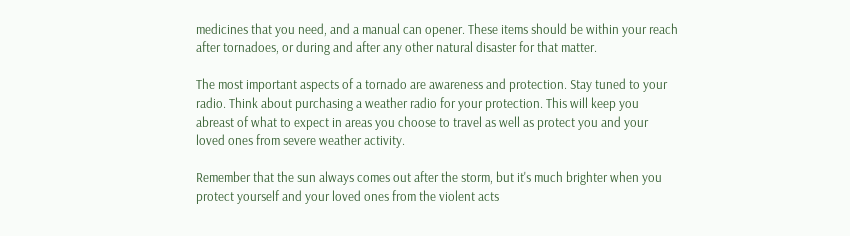medicines that you need, and a manual can opener. These items should be within your reach after tornadoes, or during and after any other natural disaster for that matter.

The most important aspects of a tornado are awareness and protection. Stay tuned to your radio. Think about purchasing a weather radio for your protection. This will keep you abreast of what to expect in areas you choose to travel as well as protect you and your loved ones from severe weather activity.

Remember that the sun always comes out after the storm, but it's much brighter when you protect yourself and your loved ones from the violent acts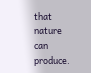that nature can produce.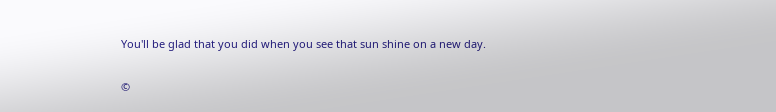You'll be glad that you did when you see that sun shine on a new day.

©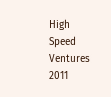High Speed Ventures 2011